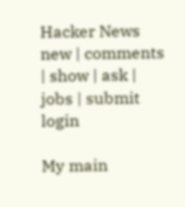Hacker News new | comments | show | ask | jobs | submit login

My main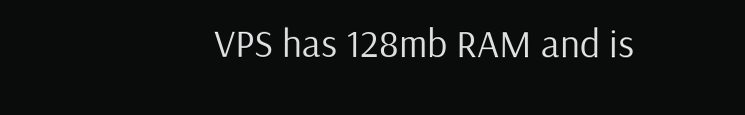VPS has 128mb RAM and is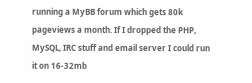running a MyBB forum which gets 80k pageviews a month. If I dropped the PHP, MySQL, IRC stuff and email server I could run it on 16-32mb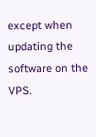except when updating the software on the VPS.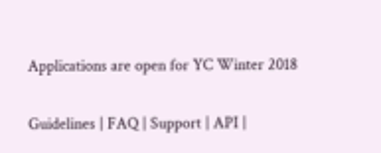Applications are open for YC Winter 2018

Guidelines | FAQ | Support | API |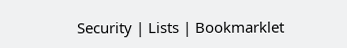Security | Lists | Bookmarklet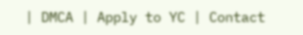| DMCA | Apply to YC | Contact